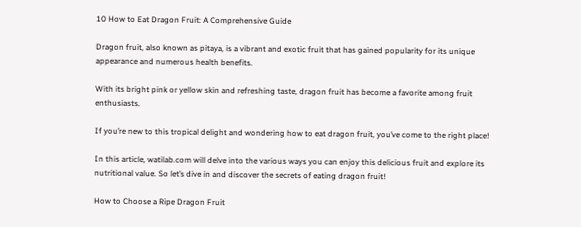10 How to Eat Dragon Fruit: A Comprehensive Guide

Dragon fruit, also known as pitaya, is a vibrant and exotic fruit that has gained popularity for its unique appearance and numerous health benefits.

With its bright pink or yellow skin and refreshing taste, dragon fruit has become a favorite among fruit enthusiasts.

If you’re new to this tropical delight and wondering how to eat dragon fruit, you’ve come to the right place!

In this article, watilab.com will delve into the various ways you can enjoy this delicious fruit and explore its nutritional value. So let’s dive in and discover the secrets of eating dragon fruit!

How to Choose a Ripe Dragon Fruit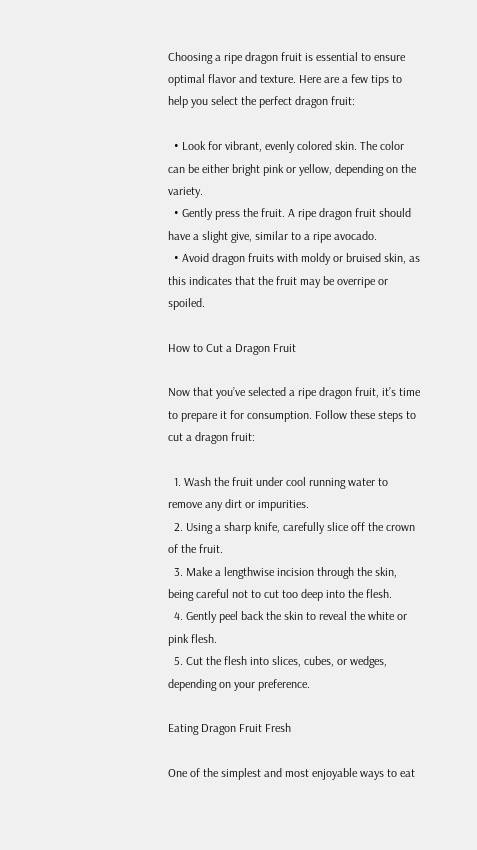Choosing a ripe dragon fruit is essential to ensure optimal flavor and texture. Here are a few tips to help you select the perfect dragon fruit:

  • Look for vibrant, evenly colored skin. The color can be either bright pink or yellow, depending on the variety.
  • Gently press the fruit. A ripe dragon fruit should have a slight give, similar to a ripe avocado.
  • Avoid dragon fruits with moldy or bruised skin, as this indicates that the fruit may be overripe or spoiled.

How to Cut a Dragon Fruit

Now that you’ve selected a ripe dragon fruit, it’s time to prepare it for consumption. Follow these steps to cut a dragon fruit:

  1. Wash the fruit under cool running water to remove any dirt or impurities.
  2. Using a sharp knife, carefully slice off the crown of the fruit.
  3. Make a lengthwise incision through the skin, being careful not to cut too deep into the flesh.
  4. Gently peel back the skin to reveal the white or pink flesh.
  5. Cut the flesh into slices, cubes, or wedges, depending on your preference.

Eating Dragon Fruit Fresh

One of the simplest and most enjoyable ways to eat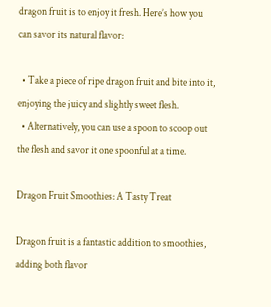dragon fruit is to enjoy it fresh. Here’s how you can savor its natural flavor:

  • Take a piece of ripe dragon fruit and bite into it, enjoying the juicy and slightly sweet flesh.
  • Alternatively, you can use a spoon to scoop out the flesh and savor it one spoonful at a time.

Dragon Fruit Smoothies: A Tasty Treat

Dragon fruit is a fantastic addition to smoothies, adding both flavor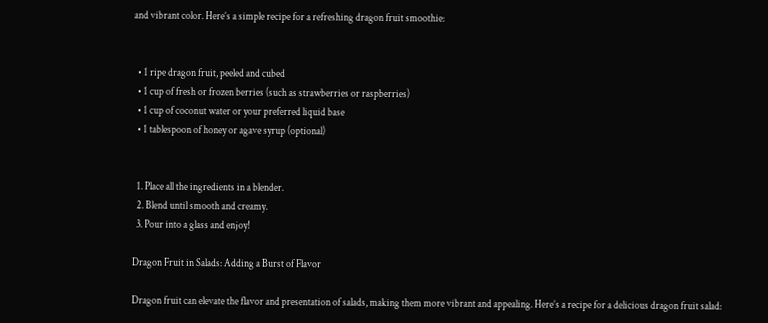and vibrant color. Here’s a simple recipe for a refreshing dragon fruit smoothie:


  • 1 ripe dragon fruit, peeled and cubed
  • 1 cup of fresh or frozen berries (such as strawberries or raspberries)
  • 1 cup of coconut water or your preferred liquid base
  • 1 tablespoon of honey or agave syrup (optional)


  1. Place all the ingredients in a blender.
  2. Blend until smooth and creamy.
  3. Pour into a glass and enjoy!

Dragon Fruit in Salads: Adding a Burst of Flavor

Dragon fruit can elevate the flavor and presentation of salads, making them more vibrant and appealing. Here’s a recipe for a delicious dragon fruit salad: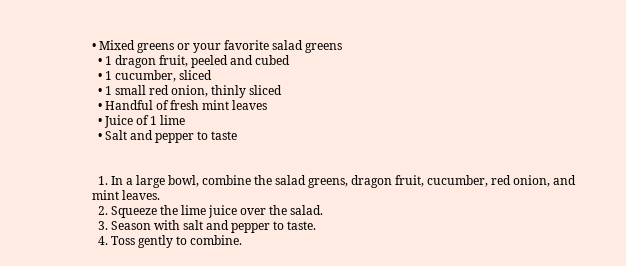• Mixed greens or your favorite salad greens
  • 1 dragon fruit, peeled and cubed
  • 1 cucumber, sliced
  • 1 small red onion, thinly sliced
  • Handful of fresh mint leaves
  • Juice of 1 lime
  • Salt and pepper to taste


  1. In a large bowl, combine the salad greens, dragon fruit, cucumber, red onion, and mint leaves.
  2. Squeeze the lime juice over the salad.
  3. Season with salt and pepper to taste.
  4. Toss gently to combine.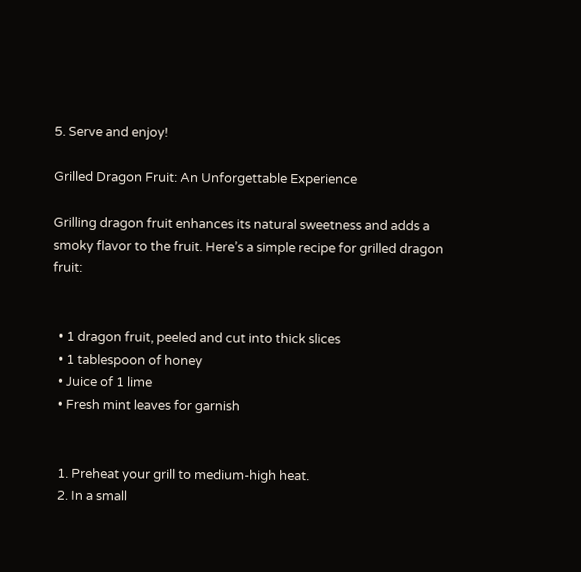5. Serve and enjoy!

Grilled Dragon Fruit: An Unforgettable Experience

Grilling dragon fruit enhances its natural sweetness and adds a smoky flavor to the fruit. Here’s a simple recipe for grilled dragon fruit:


  • 1 dragon fruit, peeled and cut into thick slices
  • 1 tablespoon of honey
  • Juice of 1 lime
  • Fresh mint leaves for garnish


  1. Preheat your grill to medium-high heat.
  2. In a small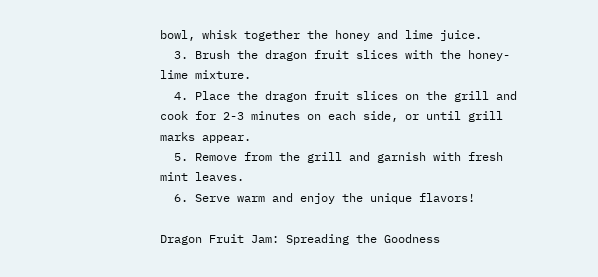bowl, whisk together the honey and lime juice.
  3. Brush the dragon fruit slices with the honey-lime mixture.
  4. Place the dragon fruit slices on the grill and cook for 2-3 minutes on each side, or until grill marks appear.
  5. Remove from the grill and garnish with fresh mint leaves.
  6. Serve warm and enjoy the unique flavors!

Dragon Fruit Jam: Spreading the Goodness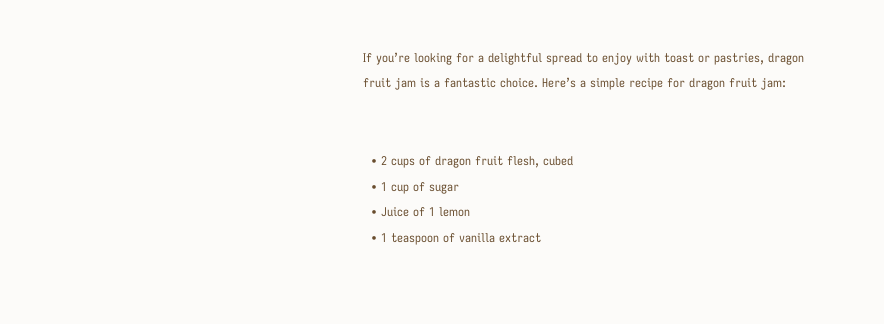If you’re looking for a delightful spread to enjoy with toast or pastries, dragon fruit jam is a fantastic choice. Here’s a simple recipe for dragon fruit jam:


  • 2 cups of dragon fruit flesh, cubed
  • 1 cup of sugar
  • Juice of 1 lemon
  • 1 teaspoon of vanilla extract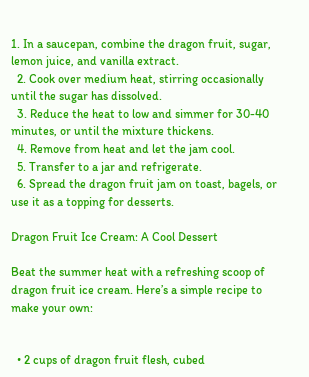1. In a saucepan, combine the dragon fruit, sugar, lemon juice, and vanilla extract.
  2. Cook over medium heat, stirring occasionally until the sugar has dissolved.
  3. Reduce the heat to low and simmer for 30-40 minutes, or until the mixture thickens.
  4. Remove from heat and let the jam cool.
  5. Transfer to a jar and refrigerate.
  6. Spread the dragon fruit jam on toast, bagels, or use it as a topping for desserts.

Dragon Fruit Ice Cream: A Cool Dessert

Beat the summer heat with a refreshing scoop of dragon fruit ice cream. Here’s a simple recipe to make your own:


  • 2 cups of dragon fruit flesh, cubed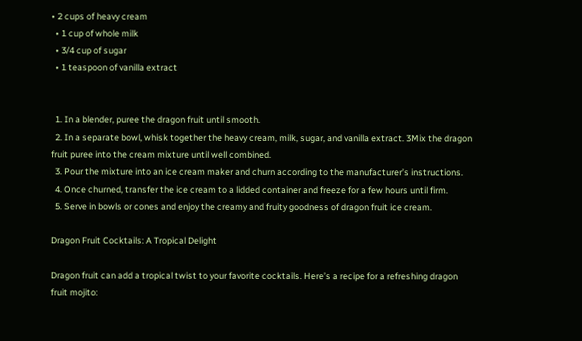• 2 cups of heavy cream
  • 1 cup of whole milk
  • 3/4 cup of sugar
  • 1 teaspoon of vanilla extract


  1. In a blender, puree the dragon fruit until smooth.
  2. In a separate bowl, whisk together the heavy cream, milk, sugar, and vanilla extract. 3Mix the dragon fruit puree into the cream mixture until well combined.
  3. Pour the mixture into an ice cream maker and churn according to the manufacturer’s instructions.
  4. Once churned, transfer the ice cream to a lidded container and freeze for a few hours until firm.
  5. Serve in bowls or cones and enjoy the creamy and fruity goodness of dragon fruit ice cream.

Dragon Fruit Cocktails: A Tropical Delight

Dragon fruit can add a tropical twist to your favorite cocktails. Here’s a recipe for a refreshing dragon fruit mojito: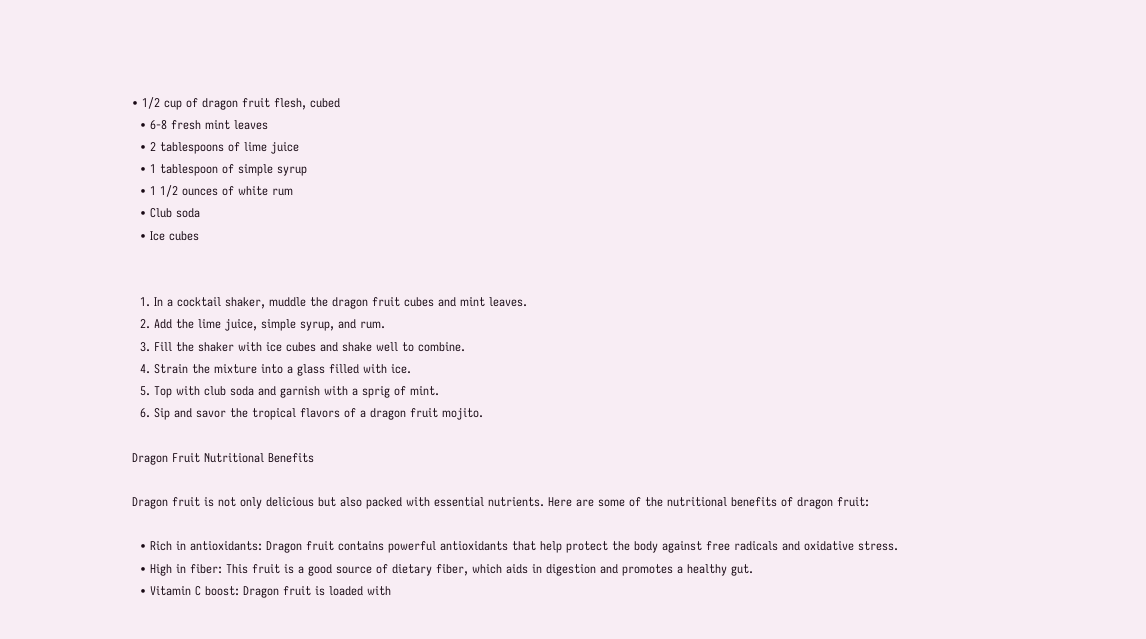• 1/2 cup of dragon fruit flesh, cubed
  • 6-8 fresh mint leaves
  • 2 tablespoons of lime juice
  • 1 tablespoon of simple syrup
  • 1 1/2 ounces of white rum
  • Club soda
  • Ice cubes


  1. In a cocktail shaker, muddle the dragon fruit cubes and mint leaves.
  2. Add the lime juice, simple syrup, and rum.
  3. Fill the shaker with ice cubes and shake well to combine.
  4. Strain the mixture into a glass filled with ice.
  5. Top with club soda and garnish with a sprig of mint.
  6. Sip and savor the tropical flavors of a dragon fruit mojito.

Dragon Fruit Nutritional Benefits

Dragon fruit is not only delicious but also packed with essential nutrients. Here are some of the nutritional benefits of dragon fruit:

  • Rich in antioxidants: Dragon fruit contains powerful antioxidants that help protect the body against free radicals and oxidative stress.
  • High in fiber: This fruit is a good source of dietary fiber, which aids in digestion and promotes a healthy gut.
  • Vitamin C boost: Dragon fruit is loaded with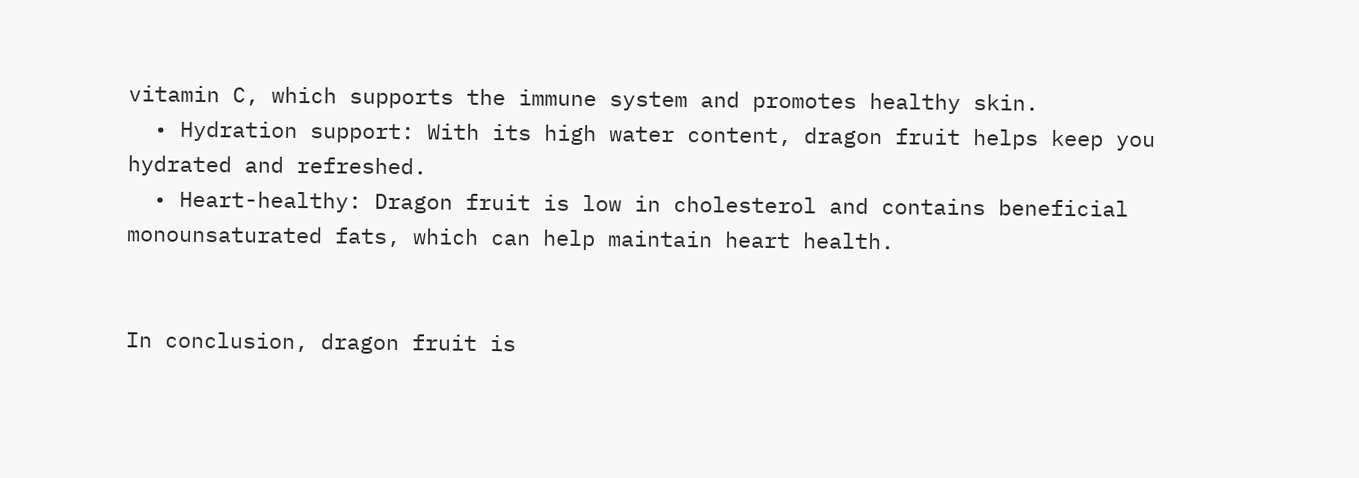vitamin C, which supports the immune system and promotes healthy skin.
  • Hydration support: With its high water content, dragon fruit helps keep you hydrated and refreshed.
  • Heart-healthy: Dragon fruit is low in cholesterol and contains beneficial monounsaturated fats, which can help maintain heart health.


In conclusion, dragon fruit is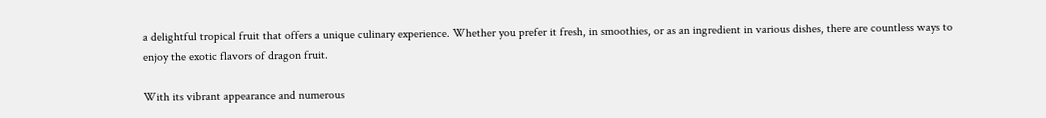a delightful tropical fruit that offers a unique culinary experience. Whether you prefer it fresh, in smoothies, or as an ingredient in various dishes, there are countless ways to enjoy the exotic flavors of dragon fruit.

With its vibrant appearance and numerous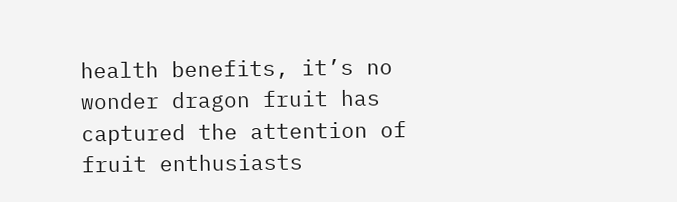health benefits, it’s no wonder dragon fruit has captured the attention of fruit enthusiasts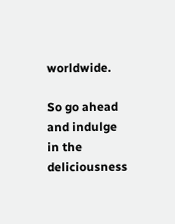worldwide.

So go ahead and indulge in the deliciousness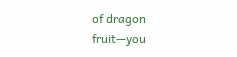of dragon fruit—you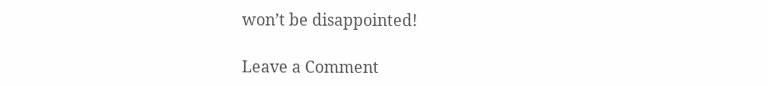won’t be disappointed!

Leave a Comment